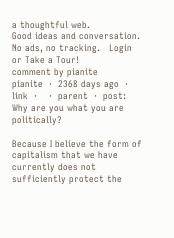a thoughtful web.
Good ideas and conversation. No ads, no tracking.   Login or Take a Tour!
comment by pianite
pianite  ·  2368 days ago  ·  link  ·    ·  parent  ·  post: Why are you what you are politically?

Because I believe the form of capitalism that we have currently does not sufficiently protect the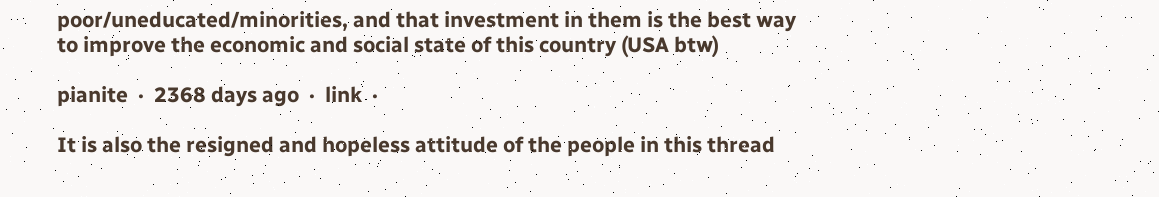poor/uneducated/minorities, and that investment in them is the best way to improve the economic and social state of this country (USA btw)

pianite  ·  2368 days ago  ·  link  ·

It is also the resigned and hopeless attitude of the people in this thread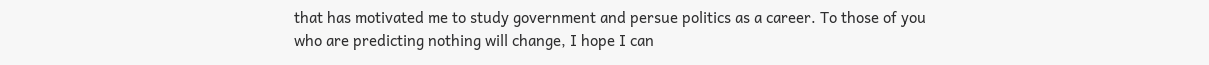that has motivated me to study government and persue politics as a career. To those of you who are predicting nothing will change, I hope I can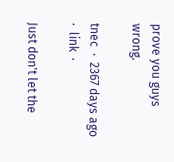prove you guys wrong.

tnec  ·  2367 days ago  ·  link  ·

Just don't let the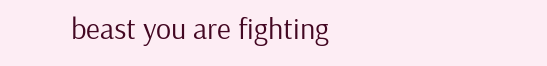beast you are fighting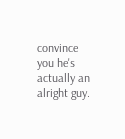convince you he's actually an alright guy.